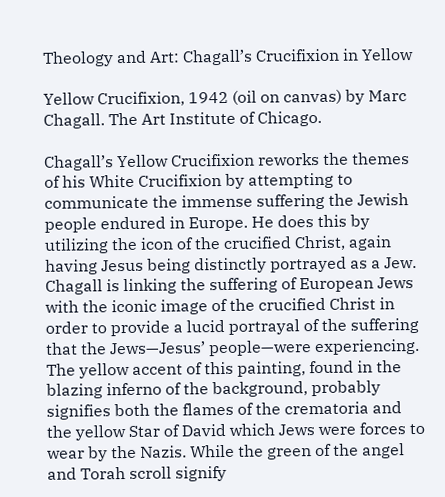Theology and Art: Chagall’s Crucifixion in Yellow

Yellow Crucifixion, 1942 (oil on canvas) by Marc Chagall. The Art Institute of Chicago.

Chagall’s Yellow Crucifixion reworks the themes of his White Crucifixion by attempting to communicate the immense suffering the Jewish people endured in Europe. He does this by utilizing the icon of the crucified Christ, again having Jesus being distinctly portrayed as a Jew. Chagall is linking the suffering of European Jews with the iconic image of the crucified Christ in order to provide a lucid portrayal of the suffering that the Jews—Jesus’ people—were experiencing. The yellow accent of this painting, found in the blazing inferno of the background, probably signifies both the flames of the crematoria and the yellow Star of David which Jews were forces to wear by the Nazis. While the green of the angel and Torah scroll signify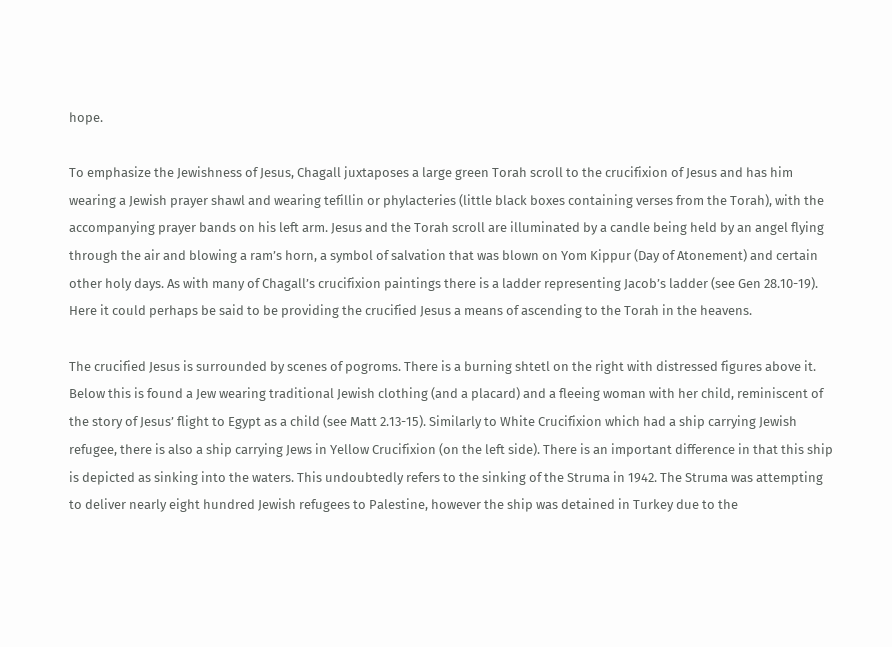hope.

To emphasize the Jewishness of Jesus, Chagall juxtaposes a large green Torah scroll to the crucifixion of Jesus and has him wearing a Jewish prayer shawl and wearing tefillin or phylacteries (little black boxes containing verses from the Torah), with the accompanying prayer bands on his left arm. Jesus and the Torah scroll are illuminated by a candle being held by an angel flying through the air and blowing a ram’s horn, a symbol of salvation that was blown on Yom Kippur (Day of Atonement) and certain other holy days. As with many of Chagall’s crucifixion paintings there is a ladder representing Jacob’s ladder (see Gen 28.10-19). Here it could perhaps be said to be providing the crucified Jesus a means of ascending to the Torah in the heavens.

The crucified Jesus is surrounded by scenes of pogroms. There is a burning shtetl on the right with distressed figures above it. Below this is found a Jew wearing traditional Jewish clothing (and a placard) and a fleeing woman with her child, reminiscent of the story of Jesus’ flight to Egypt as a child (see Matt 2.13-15). Similarly to White Crucifixion which had a ship carrying Jewish refugee, there is also a ship carrying Jews in Yellow Crucifixion (on the left side). There is an important difference in that this ship is depicted as sinking into the waters. This undoubtedly refers to the sinking of the Struma in 1942. The Struma was attempting to deliver nearly eight hundred Jewish refugees to Palestine, however the ship was detained in Turkey due to the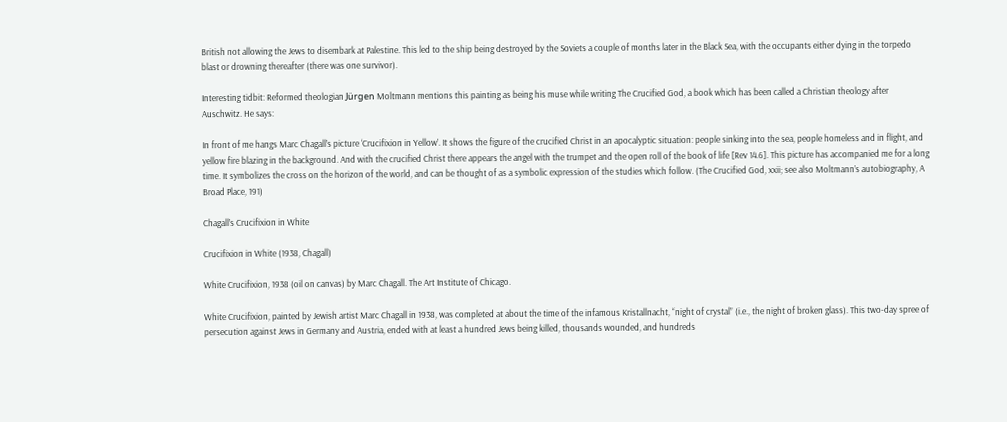British not allowing the Jews to disembark at Palestine. This led to the ship being destroyed by the Soviets a couple of months later in the Black Sea, with the occupants either dying in the torpedo blast or drowning thereafter (there was one survivor).

Interesting tidbit: Reformed theologian Jürgen Moltmann mentions this painting as being his muse while writing The Crucified God, a book which has been called a Christian theology after Auschwitz. He says:

In front of me hangs Marc Chagall’s picture ‘Crucifixion in Yellow’. It shows the figure of the crucified Christ in an apocalyptic situation: people sinking into the sea, people homeless and in flight, and yellow fire blazing in the background. And with the crucified Christ there appears the angel with the trumpet and the open roll of the book of life [Rev 14.6]. This picture has accompanied me for a long time. It symbolizes the cross on the horizon of the world, and can be thought of as a symbolic expression of the studies which follow. (The Crucified God, xxii; see also Moltmann’s autobiography, A Broad Place, 191)

Chagall’s Crucifixion in White

Crucifixion in White (1938, Chagall)

White Crucifixion, 1938 (oil on canvas) by Marc Chagall. The Art Institute of Chicago.

White Crucifixion, painted by Jewish artist Marc Chagall in 1938, was completed at about the time of the infamous Kristallnacht, “night of crystal” (i.e., the night of broken glass). This two-day spree of persecution against Jews in Germany and Austria, ended with at least a hundred Jews being killed, thousands wounded, and hundreds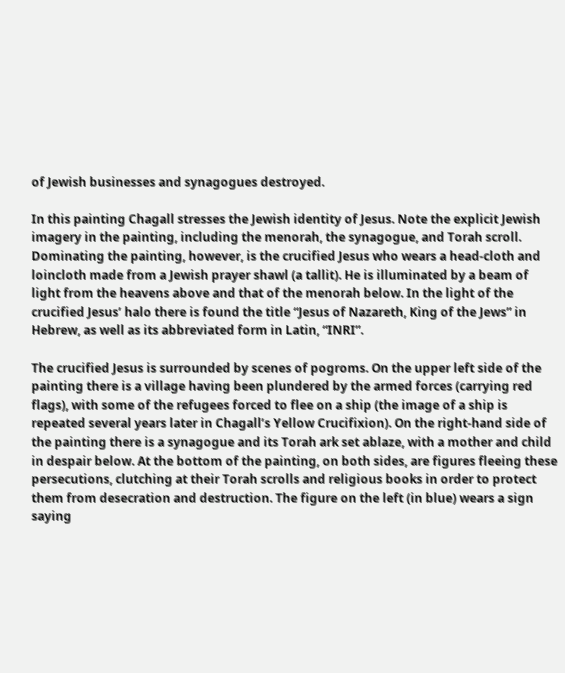of Jewish businesses and synagogues destroyed.

In this painting Chagall stresses the Jewish identity of Jesus. Note the explicit Jewish imagery in the painting, including the menorah, the synagogue, and Torah scroll. Dominating the painting, however, is the crucified Jesus who wears a head-cloth and loincloth made from a Jewish prayer shawl (a tallit). He is illuminated by a beam of light from the heavens above and that of the menorah below. In the light of the crucified Jesus’ halo there is found the title “Jesus of Nazareth, King of the Jews” in Hebrew, as well as its abbreviated form in Latin, “INRI”.

The crucified Jesus is surrounded by scenes of pogroms. On the upper left side of the painting there is a village having been plundered by the armed forces (carrying red flags), with some of the refugees forced to flee on a ship (the image of a ship is repeated several years later in Chagall’s Yellow Crucifixion). On the right-hand side of the painting there is a synagogue and its Torah ark set ablaze, with a mother and child in despair below. At the bottom of the painting, on both sides, are figures fleeing these persecutions, clutching at their Torah scrolls and religious books in order to protect them from desecration and destruction. The figure on the left (in blue) wears a sign saying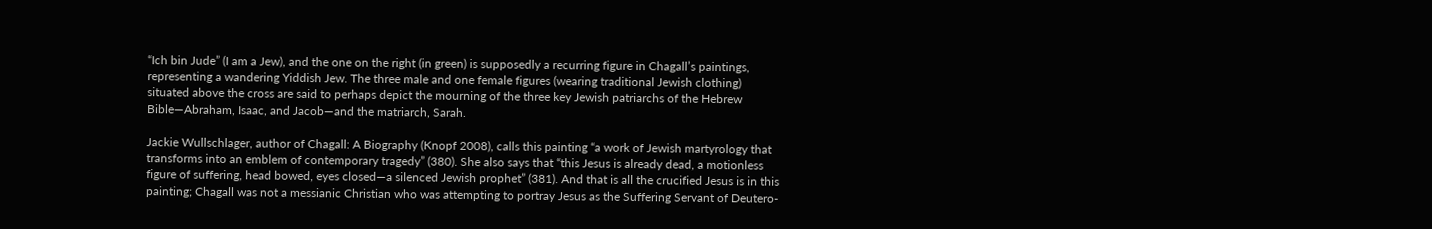“Ich bin Jude” (I am a Jew), and the one on the right (in green) is supposedly a recurring figure in Chagall’s paintings, representing a wandering Yiddish Jew. The three male and one female figures (wearing traditional Jewish clothing) situated above the cross are said to perhaps depict the mourning of the three key Jewish patriarchs of the Hebrew Bible—Abraham, Isaac, and Jacob—and the matriarch, Sarah.

Jackie Wullschlager, author of Chagall: A Biography (Knopf 2008), calls this painting “a work of Jewish martyrology that transforms into an emblem of contemporary tragedy” (380). She also says that “this Jesus is already dead, a motionless figure of suffering, head bowed, eyes closed—a silenced Jewish prophet” (381). And that is all the crucified Jesus is in this painting; Chagall was not a messianic Christian who was attempting to portray Jesus as the Suffering Servant of Deutero-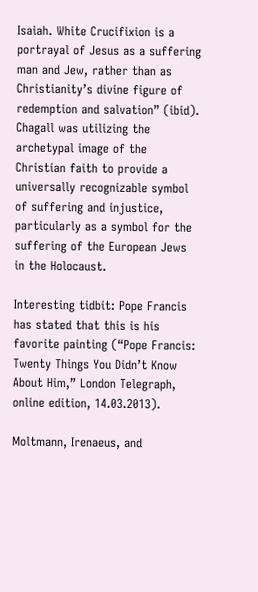Isaiah. White Crucifixion is a portrayal of Jesus as a suffering man and Jew, rather than as Christianity’s divine figure of redemption and salvation” (ibid). Chagall was utilizing the archetypal image of the Christian faith to provide a universally recognizable symbol of suffering and injustice, particularly as a symbol for the suffering of the European Jews in the Holocaust.

Interesting tidbit: Pope Francis has stated that this is his favorite painting (“Pope Francis: Twenty Things You Didn’t Know About Him,” London Telegraph, online edition, 14.03.2013).

Moltmann, Irenaeus, and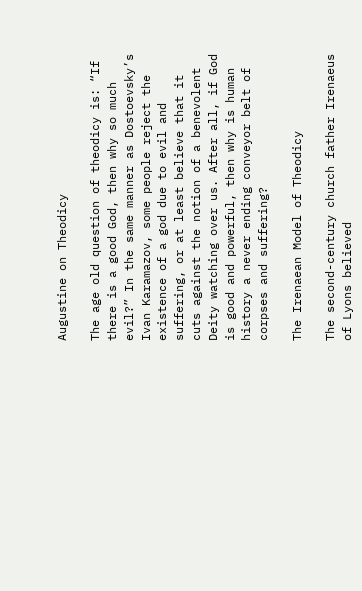Augustine on Theodicy

The age old question of theodicy is: “If there is a good God, then why so much evil?” In the same manner as Dostoevsky’s Ivan Karamazov, some people reject the existence of a god due to evil and suffering, or at least believe that it cuts against the notion of a benevolent Deity watching over us. After all, if God is good and powerful, then why is human history a never ending conveyor belt of corpses and suffering?

The Irenaean Model of Theodicy

The second-century church father Irenaeus of Lyons believed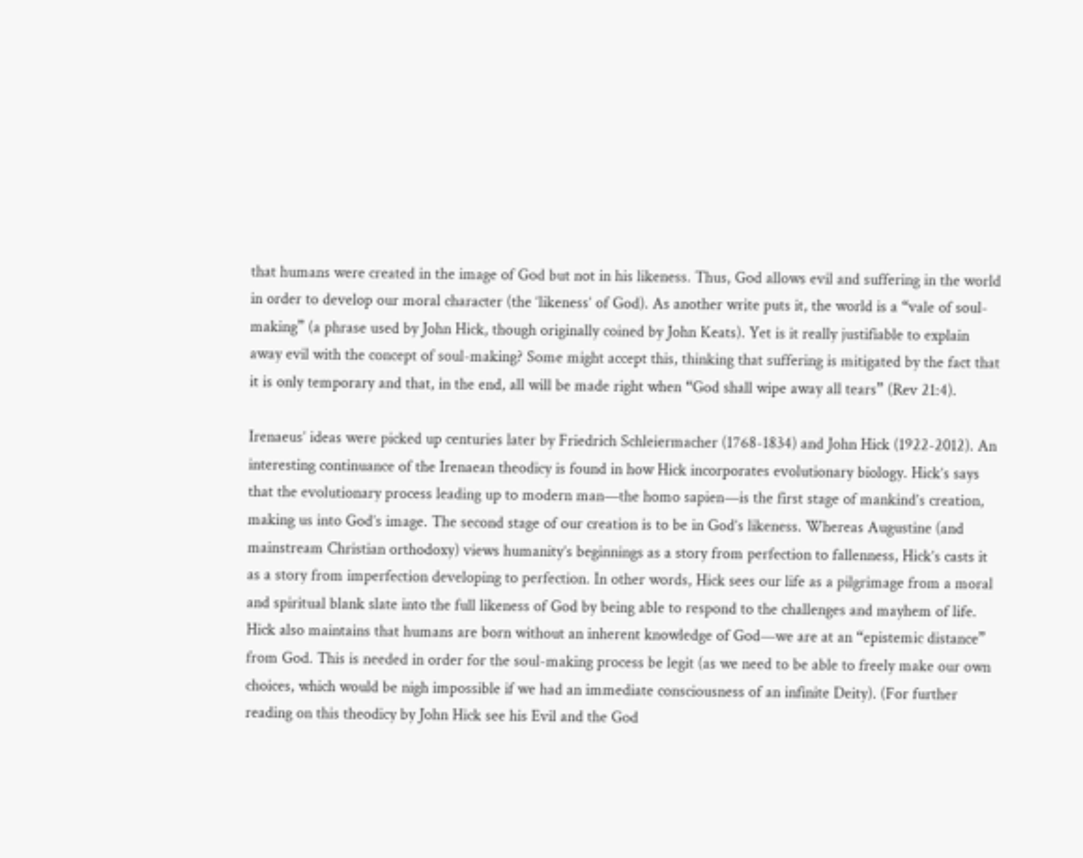that humans were created in the image of God but not in his likeness. Thus, God allows evil and suffering in the world in order to develop our moral character (the ‘likeness’ of God). As another write puts it, the world is a “vale of soul-making” (a phrase used by John Hick, though originally coined by John Keats). Yet is it really justifiable to explain away evil with the concept of soul-making? Some might accept this, thinking that suffering is mitigated by the fact that it is only temporary and that, in the end, all will be made right when “God shall wipe away all tears” (Rev 21:4).

Irenaeus’ ideas were picked up centuries later by Friedrich Schleiermacher (1768-1834) and John Hick (1922-2012). An interesting continuance of the Irenaean theodicy is found in how Hick incorporates evolutionary biology. Hick’s says that the evolutionary process leading up to modern man—the homo sapien—is the first stage of mankind’s creation, making us into God’s image. The second stage of our creation is to be in God’s likeness. Whereas Augustine (and mainstream Christian orthodoxy) views humanity’s beginnings as a story from perfection to fallenness, Hick’s casts it as a story from imperfection developing to perfection. In other words, Hick sees our life as a pilgrimage from a moral and spiritual blank slate into the full likeness of God by being able to respond to the challenges and mayhem of life. Hick also maintains that humans are born without an inherent knowledge of God—we are at an “epistemic distance” from God. This is needed in order for the soul-making process be legit (as we need to be able to freely make our own choices, which would be nigh impossible if we had an immediate consciousness of an infinite Deity). (For further reading on this theodicy by John Hick see his Evil and the God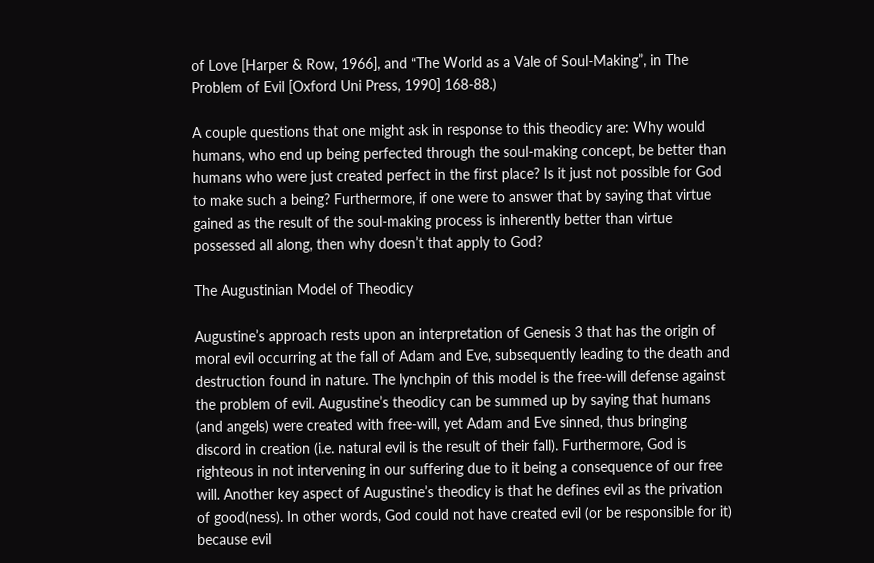of Love [Harper & Row, 1966], and “The World as a Vale of Soul-Making”, in The Problem of Evil [Oxford Uni Press, 1990] 168-88.)

A couple questions that one might ask in response to this theodicy are: Why would humans, who end up being perfected through the soul-making concept, be better than humans who were just created perfect in the first place? Is it just not possible for God to make such a being? Furthermore, if one were to answer that by saying that virtue gained as the result of the soul-making process is inherently better than virtue possessed all along, then why doesn’t that apply to God?

The Augustinian Model of Theodicy

Augustine’s approach rests upon an interpretation of Genesis 3 that has the origin of moral evil occurring at the fall of Adam and Eve, subsequently leading to the death and destruction found in nature. The lynchpin of this model is the free-will defense against the problem of evil. Augustine’s theodicy can be summed up by saying that humans (and angels) were created with free-will, yet Adam and Eve sinned, thus bringing discord in creation (i.e. natural evil is the result of their fall). Furthermore, God is righteous in not intervening in our suffering due to it being a consequence of our free will. Another key aspect of Augustine’s theodicy is that he defines evil as the privation of good(ness). In other words, God could not have created evil (or be responsible for it) because evil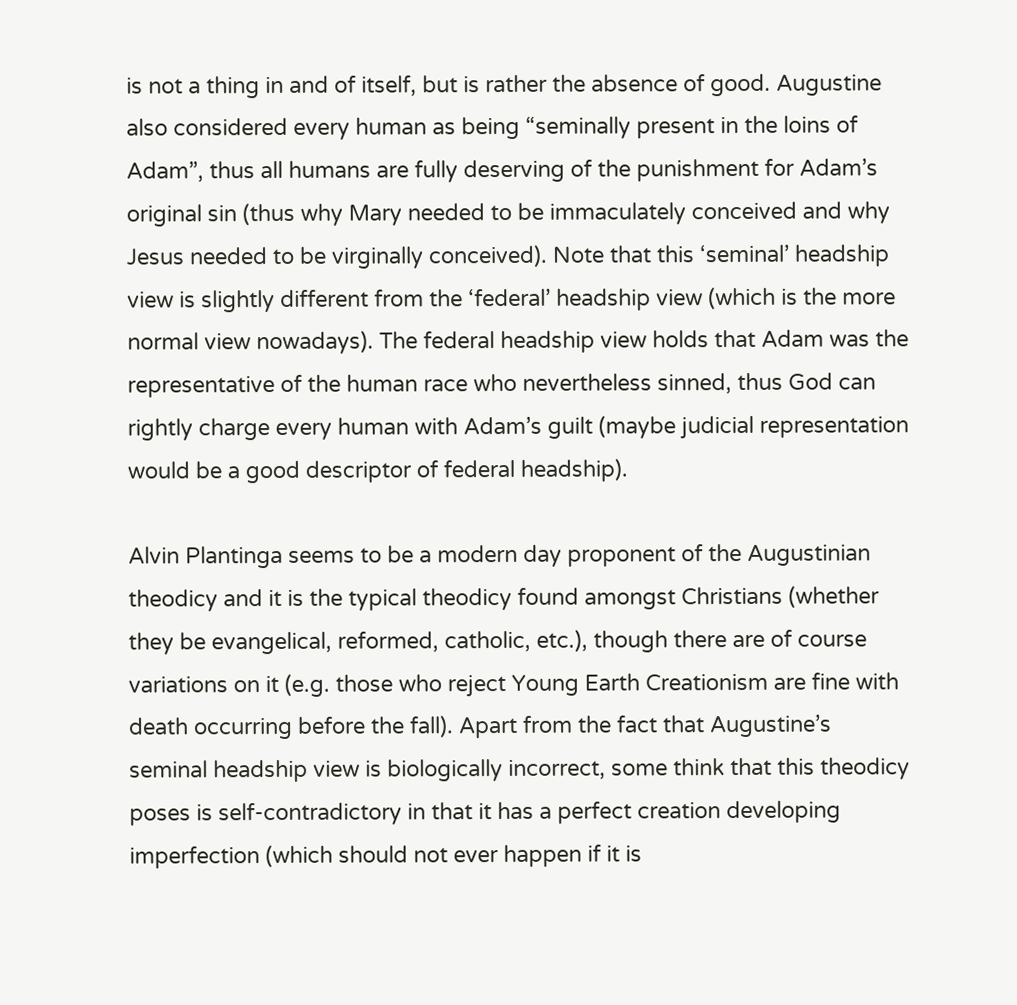is not a thing in and of itself, but is rather the absence of good. Augustine also considered every human as being “seminally present in the loins of Adam”, thus all humans are fully deserving of the punishment for Adam’s original sin (thus why Mary needed to be immaculately conceived and why Jesus needed to be virginally conceived). Note that this ‘seminal’ headship view is slightly different from the ‘federal’ headship view (which is the more normal view nowadays). The federal headship view holds that Adam was the representative of the human race who nevertheless sinned, thus God can rightly charge every human with Adam’s guilt (maybe judicial representation would be a good descriptor of federal headship).

Alvin Plantinga seems to be a modern day proponent of the Augustinian theodicy and it is the typical theodicy found amongst Christians (whether they be evangelical, reformed, catholic, etc.), though there are of course variations on it (e.g. those who reject Young Earth Creationism are fine with death occurring before the fall). Apart from the fact that Augustine’s seminal headship view is biologically incorrect, some think that this theodicy poses is self-contradictory in that it has a perfect creation developing imperfection (which should not ever happen if it is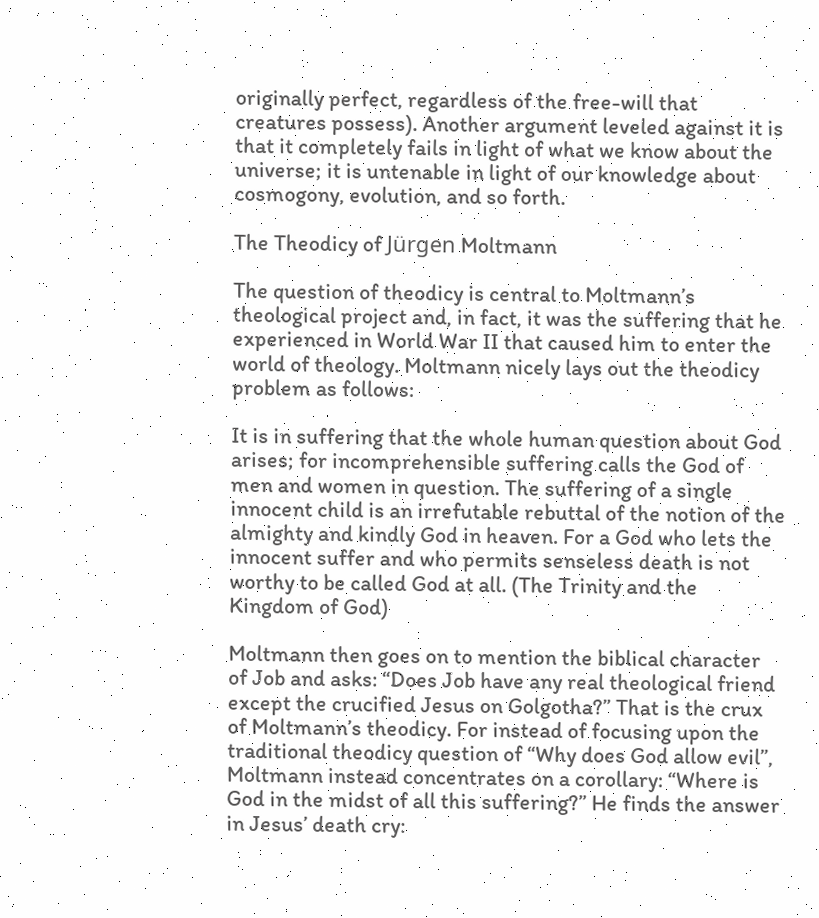originally perfect, regardless of the free-will that creatures possess). Another argument leveled against it is that it completely fails in light of what we know about the universe; it is untenable in light of our knowledge about cosmogony, evolution, and so forth.

The Theodicy of Jürgen Moltmann

The question of theodicy is central to Moltmann’s theological project and, in fact, it was the suffering that he experienced in World War II that caused him to enter the world of theology. Moltmann nicely lays out the theodicy problem as follows:

It is in suffering that the whole human question about God arises; for incomprehensible suffering calls the God of men and women in question. The suffering of a single innocent child is an irrefutable rebuttal of the notion of the almighty and kindly God in heaven. For a God who lets the innocent suffer and who permits senseless death is not worthy to be called God at all. (The Trinity and the Kingdom of God)

Moltmann then goes on to mention the biblical character of Job and asks: “Does Job have any real theological friend except the crucified Jesus on Golgotha?” That is the crux of Moltmann’s theodicy. For instead of focusing upon the traditional theodicy question of “Why does God allow evil”, Moltmann instead concentrates on a corollary: “Where is God in the midst of all this suffering?” He finds the answer in Jesus’ death cry: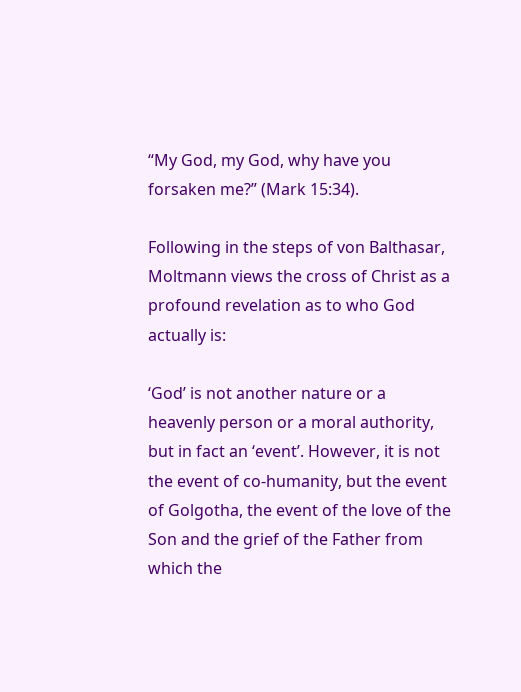“My God, my God, why have you forsaken me?” (Mark 15:34).

Following in the steps of von Balthasar, Moltmann views the cross of Christ as a profound revelation as to who God actually is:

‘God’ is not another nature or a heavenly person or a moral authority, but in fact an ‘event’. However, it is not the event of co-humanity, but the event of Golgotha, the event of the love of the Son and the grief of the Father from which the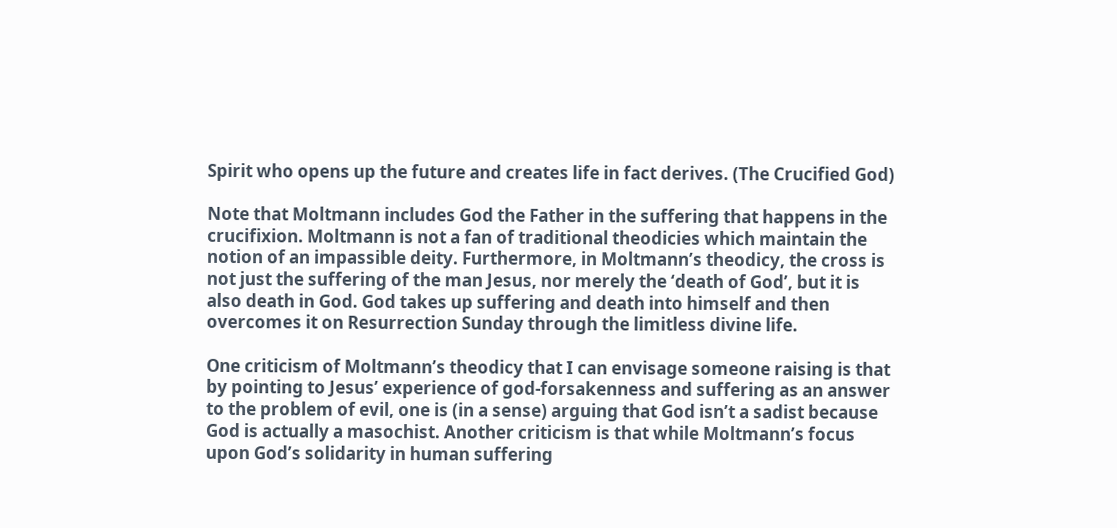Spirit who opens up the future and creates life in fact derives. (The Crucified God)

Note that Moltmann includes God the Father in the suffering that happens in the crucifixion. Moltmann is not a fan of traditional theodicies which maintain the notion of an impassible deity. Furthermore, in Moltmann’s theodicy, the cross is not just the suffering of the man Jesus, nor merely the ‘death of God’, but it is also death in God. God takes up suffering and death into himself and then overcomes it on Resurrection Sunday through the limitless divine life.

One criticism of Moltmann’s theodicy that I can envisage someone raising is that by pointing to Jesus’ experience of god-forsakenness and suffering as an answer to the problem of evil, one is (in a sense) arguing that God isn’t a sadist because God is actually a masochist. Another criticism is that while Moltmann’s focus upon God’s solidarity in human suffering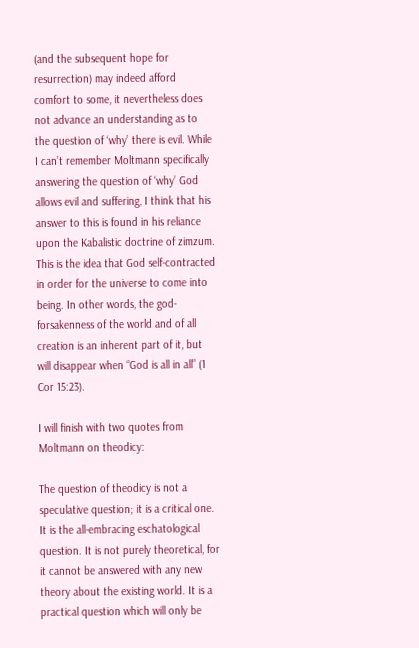(and the subsequent hope for resurrection) may indeed afford comfort to some, it nevertheless does not advance an understanding as to the question of ‘why’ there is evil. While I can’t remember Moltmann specifically answering the question of ‘why’ God allows evil and suffering, I think that his answer to this is found in his reliance upon the Kabalistic doctrine of zimzum. This is the idea that God self-contracted in order for the universe to come into being. In other words, the god-forsakenness of the world and of all creation is an inherent part of it, but will disappear when “God is all in all” (1 Cor 15:23).

I will finish with two quotes from Moltmann on theodicy:

The question of theodicy is not a speculative question; it is a critical one. It is the all-embracing eschatological question. It is not purely theoretical, for it cannot be answered with any new theory about the existing world. It is a practical question which will only be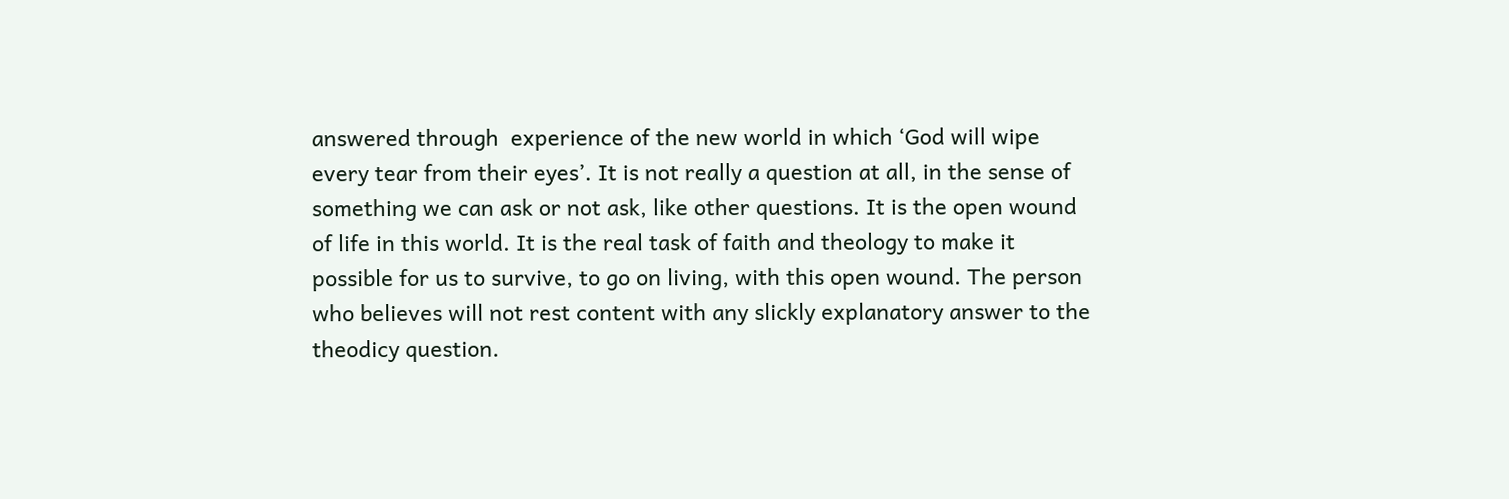answered through  experience of the new world in which ‘God will wipe every tear from their eyes’. It is not really a question at all, in the sense of something we can ask or not ask, like other questions. It is the open wound of life in this world. It is the real task of faith and theology to make it possible for us to survive, to go on living, with this open wound. The person who believes will not rest content with any slickly explanatory answer to the theodicy question.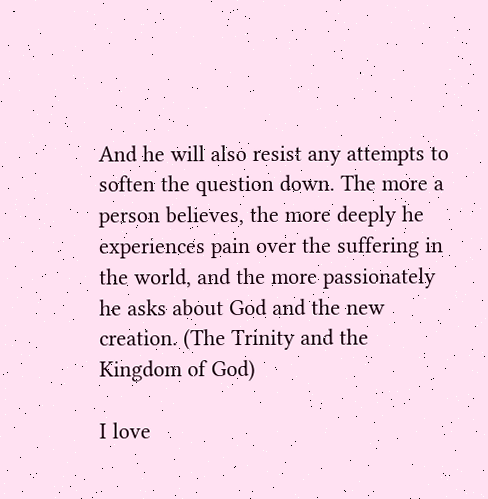And he will also resist any attempts to soften the question down. The more a person believes, the more deeply he experiences pain over the suffering in the world, and the more passionately he asks about God and the new creation. (The Trinity and the Kingdom of God)

I love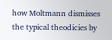how Moltmann dismisses the typical theodicies by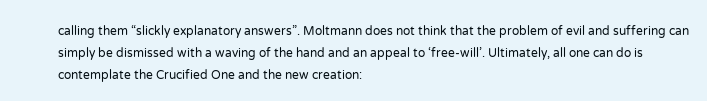calling them “slickly explanatory answers”. Moltmann does not think that the problem of evil and suffering can simply be dismissed with a waving of the hand and an appeal to ‘free-will’. Ultimately, all one can do is contemplate the Crucified One and the new creation: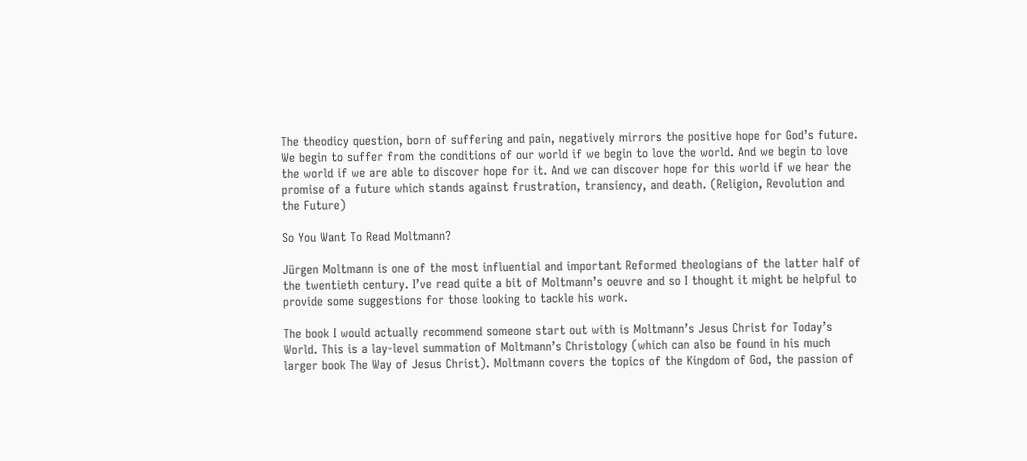The theodicy question, born of suffering and pain, negatively mirrors the positive hope for God’s future. We begin to suffer from the conditions of our world if we begin to love the world. And we begin to love the world if we are able to discover hope for it. And we can discover hope for this world if we hear the promise of a future which stands against frustration, transiency, and death. (Religion, Revolution and the Future)

So You Want To Read Moltmann?

Jürgen Moltmann is one of the most influential and important Reformed theologians of the latter half of the twentieth century. I’ve read quite a bit of Moltmann’s oeuvre and so I thought it might be helpful to provide some suggestions for those looking to tackle his work.

The book I would actually recommend someone start out with is Moltmann’s Jesus Christ for Today’s World. This is a lay-level summation of Moltmann’s Christology (which can also be found in his much larger book The Way of Jesus Christ). Moltmann covers the topics of the Kingdom of God, the passion of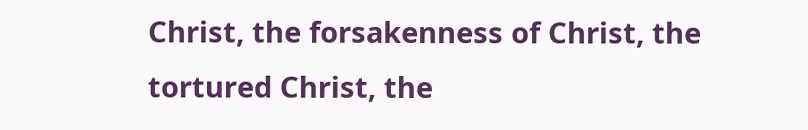Christ, the forsakenness of Christ, the tortured Christ, the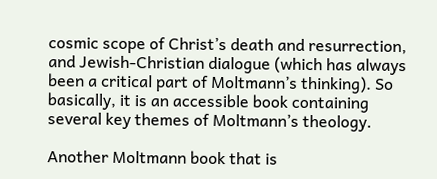cosmic scope of Christ’s death and resurrection, and Jewish-Christian dialogue (which has always been a critical part of Moltmann’s thinking). So basically, it is an accessible book containing several key themes of Moltmann’s theology.

Another Moltmann book that is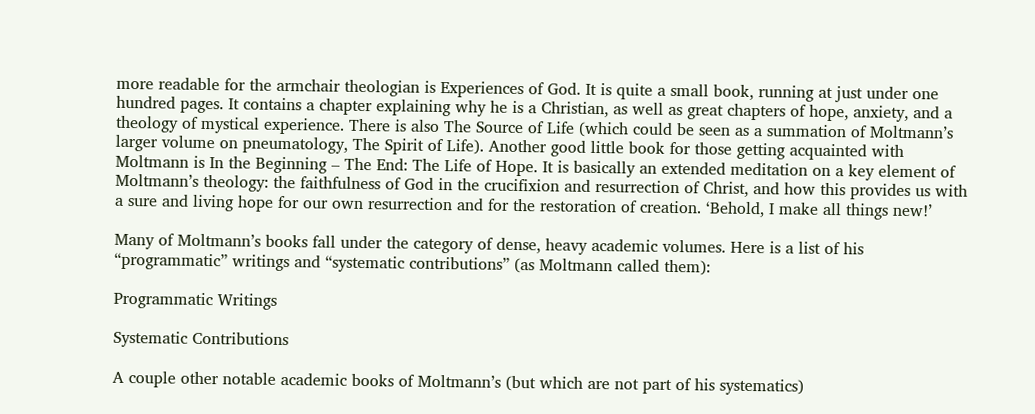more readable for the armchair theologian is Experiences of God. It is quite a small book, running at just under one hundred pages. It contains a chapter explaining why he is a Christian, as well as great chapters of hope, anxiety, and a theology of mystical experience. There is also The Source of Life (which could be seen as a summation of Moltmann’s larger volume on pneumatology, The Spirit of Life). Another good little book for those getting acquainted with Moltmann is In the Beginning – The End: The Life of Hope. It is basically an extended meditation on a key element of Moltmann’s theology: the faithfulness of God in the crucifixion and resurrection of Christ, and how this provides us with a sure and living hope for our own resurrection and for the restoration of creation. ‘Behold, I make all things new!’

Many of Moltmann’s books fall under the category of dense, heavy academic volumes. Here is a list of his “programmatic” writings and “systematic contributions” (as Moltmann called them):

Programmatic Writings

Systematic Contributions

A couple other notable academic books of Moltmann’s (but which are not part of his systematics)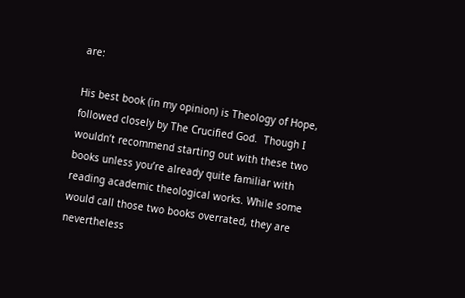are:

His best book (in my opinion) is Theology of Hope, followed closely by The Crucified God.  Though I wouldn’t recommend starting out with these two books unless you’re already quite familiar with reading academic theological works. While some would call those two books overrated, they are nevertheless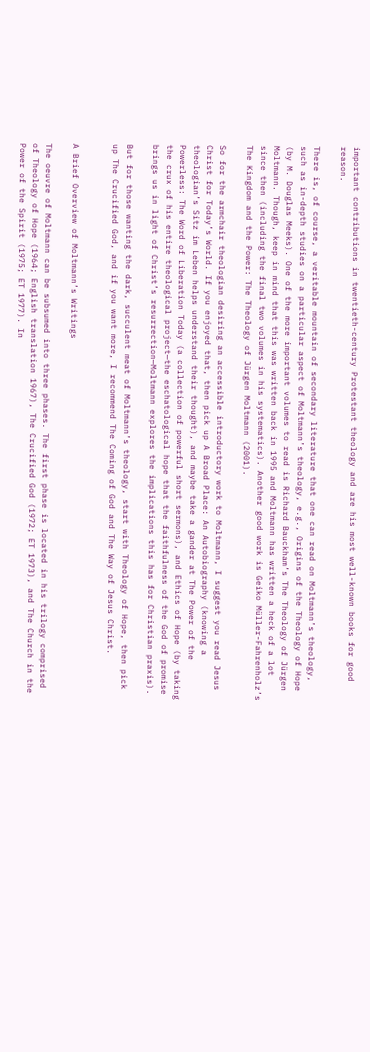important contributions in twentieth-century Protestant theology and are his most well-known books for good reason.

There is, of course, a veritable mountain of secondary literature that one can read on Moltmann’s theology, such as in-depth studies on a particular aspect of Moltmann’s theology, e.g., Origins of the Theology of Hope (by M. Douglas Meeks). One of the more important volumes to read is Richard Bauckham’s The Theology of Jürgen Moltmann. Though, keep in mind that this was written back in 1995 and Moltmann has written a heck of a lot since then (including the final two volumes in his systematics). Another good work is Geiko Müller-Fahrenholz’s The Kingdom and the Power: The Theology of Jürgen Moltmann (2001).

So for the armchair theologian desiring an accessible introductory work to Moltmann, I suggest you read Jesus Christ for Today’s World. If you enjoyed that, then pick up A Broad Place: An Autobiography (knowing a theologian’s Sitz im Leben helps understand their thought), and maybe take a gander at The Power of the Powerless: The Word of Liberation Today (a collection of powerful short sermons), and Ethics of Hope (by taking the crux of his entire theological project—the eschatological hope that the faithfulness of the God of promise brings us in light of Christ’s resurrection—Moltmann explores the implications this has for Christian praxis).

But for those wanting the dark, succulent meat of Moltmann’s theology, start with Theology of Hope, then pick up The Crucified God, and if you want more, I recommend The Coming of God and The Way of Jesus Christ.


A Brief Overview of Moltmann’s Writings

The oeuvre of Moltmann can be subsumed into three phases. The first phase is located in his trilogy comprised of Theology of Hope (1964; English translation 1967), The Crucified God (1972; ET 1973), and The Church in the Power of the Spirit (1975; ET 1977). In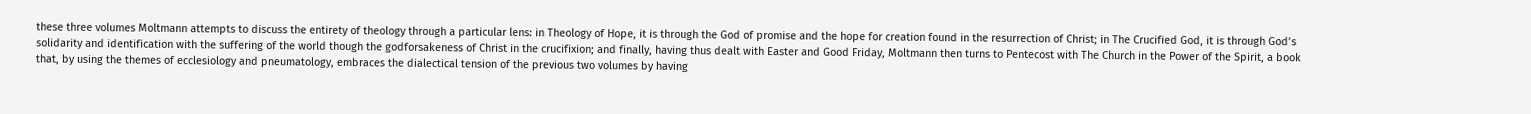these three volumes Moltmann attempts to discuss the entirety of theology through a particular lens: in Theology of Hope, it is through the God of promise and the hope for creation found in the resurrection of Christ; in The Crucified God, it is through God’s solidarity and identification with the suffering of the world though the godforsakeness of Christ in the crucifixion; and finally, having thus dealt with Easter and Good Friday, Moltmann then turns to Pentecost with The Church in the Power of the Spirit, a book that, by using the themes of ecclesiology and pneumatology, embraces the dialectical tension of the previous two volumes by having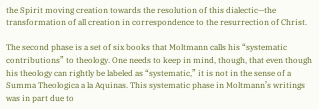the Spirit moving creation towards the resolution of this dialectic—the transformation of all creation in correspondence to the resurrection of Christ.

The second phase is a set of six books that Moltmann calls his “systematic contributions” to theology. One needs to keep in mind, though, that even though his theology can rightly be labeled as “systematic,” it is not in the sense of a Summa Theologica a la Aquinas. This systematic phase in Moltmann’s writings was in part due to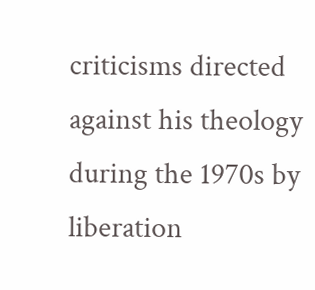criticisms directed against his theology during the 1970s by liberation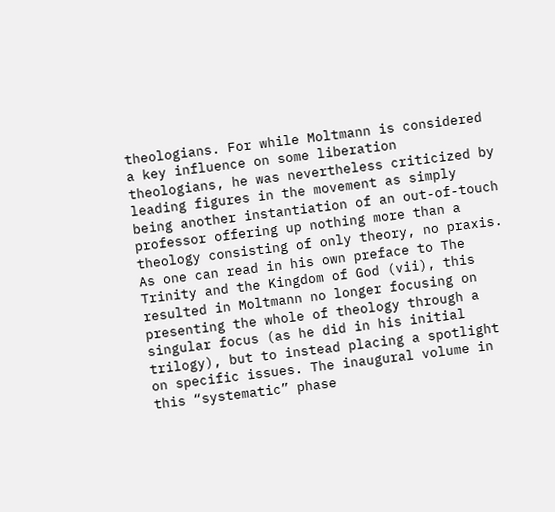theologians. For while Moltmann is considered a key influence on some liberation theologians, he was nevertheless criticized by leading figures in the movement as simply being another instantiation of an out-of-touch professor offering up nothing more than a theology consisting of only theory, no praxis. As one can read in his own preface to The Trinity and the Kingdom of God (vii), this resulted in Moltmann no longer focusing on presenting the whole of theology through a singular focus (as he did in his initial trilogy), but to instead placing a spotlight on specific issues. The inaugural volume in this “systematic” phase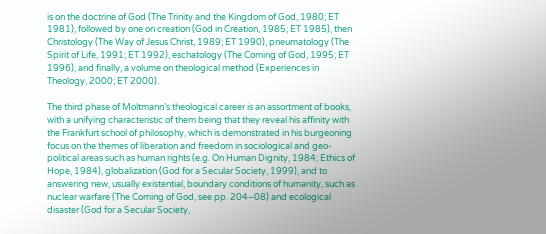is on the doctrine of God (The Trinity and the Kingdom of God, 1980; ET 1981), followed by one on creation (God in Creation, 1985; ET 1985), then Christology (The Way of Jesus Christ, 1989; ET 1990), pneumatology (The Spirit of Life, 1991; ET 1992), eschatology (The Coming of God, 1995; ET 1996), and finally, a volume on theological method (Experiences in Theology, 2000; ET 2000).

The third phase of Moltmann’s theological career is an assortment of books, with a unifying characteristic of them being that they reveal his affinity with the Frankfurt school of philosophy, which is demonstrated in his burgeoning focus on the themes of liberation and freedom in sociological and geo-political areas such as human rights (e.g. On Human Dignity, 1984; Ethics of Hope, 1984), globalization (God for a Secular Society, 1999), and to answering new, usually existential, boundary conditions of humanity, such as nuclear warfare (The Coming of God, see pp. 204–08) and ecological disaster (God for a Secular Society,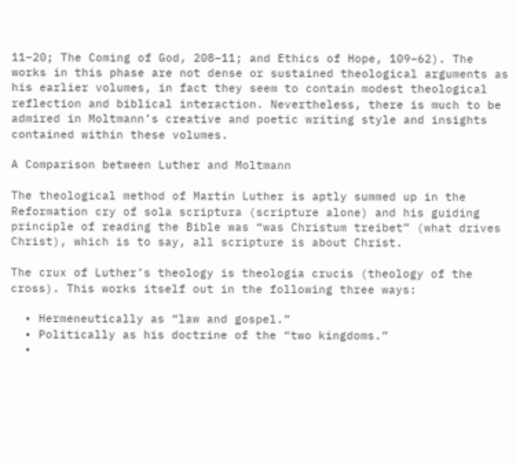11–20; The Coming of God, 208–11; and Ethics of Hope, 109–62). The works in this phase are not dense or sustained theological arguments as his earlier volumes, in fact they seem to contain modest theological reflection and biblical interaction. Nevertheless, there is much to be admired in Moltmann’s creative and poetic writing style and insights contained within these volumes.

A Comparison between Luther and Moltmann

The theological method of Martin Luther is aptly summed up in the Reformation cry of sola scriptura (scripture alone) and his guiding principle of reading the Bible was “was Christum treibet” (what drives Christ), which is to say, all scripture is about Christ.

The crux of Luther’s theology is theologia crucis (theology of the cross). This works itself out in the following three ways:

  • Hermeneutically as “law and gospel.”
  • Politically as his doctrine of the “two kingdoms.”
  •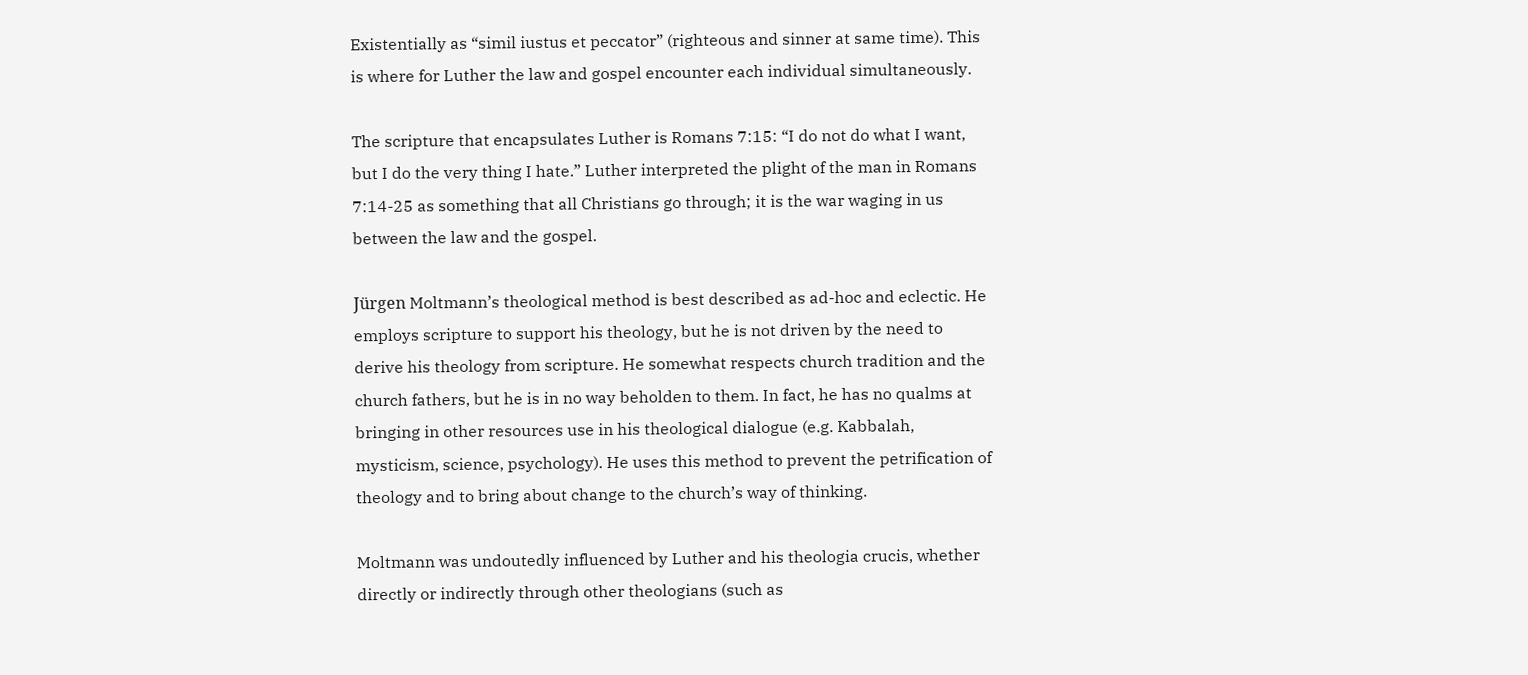Existentially as “simil iustus et peccator” (righteous and sinner at same time). This is where for Luther the law and gospel encounter each individual simultaneously.

The scripture that encapsulates Luther is Romans 7:15: “I do not do what I want, but I do the very thing I hate.” Luther interpreted the plight of the man in Romans 7:14-25 as something that all Christians go through; it is the war waging in us between the law and the gospel.

Jürgen Moltmann’s theological method is best described as ad-hoc and eclectic. He employs scripture to support his theology, but he is not driven by the need to derive his theology from scripture. He somewhat respects church tradition and the church fathers, but he is in no way beholden to them. In fact, he has no qualms at bringing in other resources use in his theological dialogue (e.g. Kabbalah, mysticism, science, psychology). He uses this method to prevent the petrification of theology and to bring about change to the church’s way of thinking.

Moltmann was undoutedly influenced by Luther and his theologia crucis, whether directly or indirectly through other theologians (such as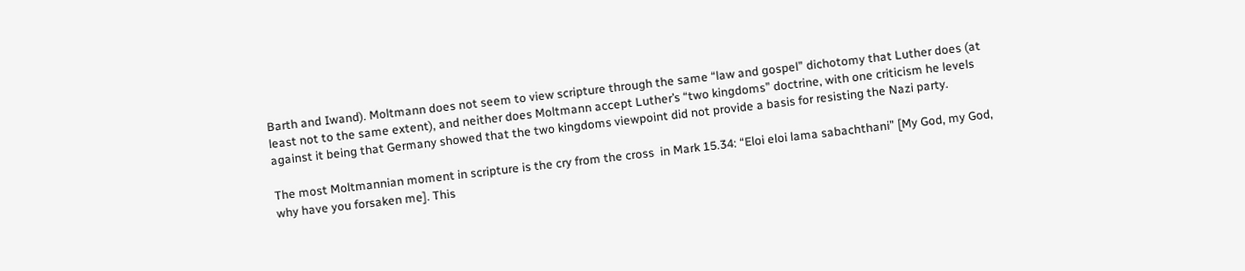Barth and Iwand). Moltmann does not seem to view scripture through the same “law and gospel” dichotomy that Luther does (at least not to the same extent), and neither does Moltmann accept Luther’s “two kingdoms” doctrine, with one criticism he levels against it being that Germany showed that the two kingdoms viewpoint did not provide a basis for resisting the Nazi party.

The most Moltmannian moment in scripture is the cry from the cross  in Mark 15.34: “Eloi eloi lama sabachthani” [My God, my God, why have you forsaken me]. This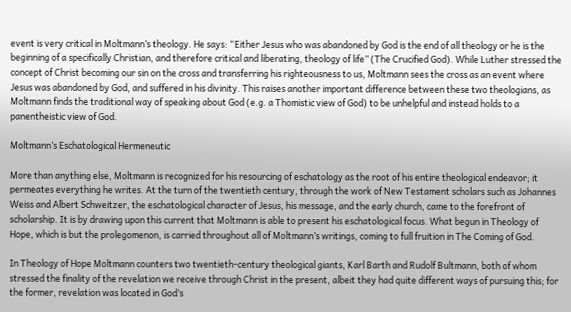event is very critical in Moltmann’s theology. He says: “Either Jesus who was abandoned by God is the end of all theology or he is the beginning of a specifically Christian, and therefore critical and liberating, theology of life” (The Crucified God). While Luther stressed the concept of Christ becoming our sin on the cross and transferring his righteousness to us, Moltmann sees the cross as an event where Jesus was abandoned by God, and suffered in his divinity. This raises another important difference between these two theologians, as Moltmann finds the traditional way of speaking about God (e.g. a Thomistic view of God) to be unhelpful and instead holds to a panentheistic view of God.

Moltmann’s Eschatological Hermeneutic

More than anything else, Moltmann is recognized for his resourcing of eschatology as the root of his entire theological endeavor; it permeates everything he writes. At the turn of the twentieth century, through the work of New Testament scholars such as Johannes Weiss and Albert Schweitzer, the eschatological character of Jesus, his message, and the early church, came to the forefront of scholarship. It is by drawing upon this current that Moltmann is able to present his eschatological focus. What begun in Theology of Hope, which is but the prolegomenon, is carried throughout all of Moltmann’s writings, coming to full fruition in The Coming of God.

In Theology of Hope Moltmann counters two twentieth-century theological giants, Karl Barth and Rudolf Bultmann, both of whom stressed the finality of the revelation we receive through Christ in the present, albeit they had quite different ways of pursuing this; for the former, revelation was located in God’s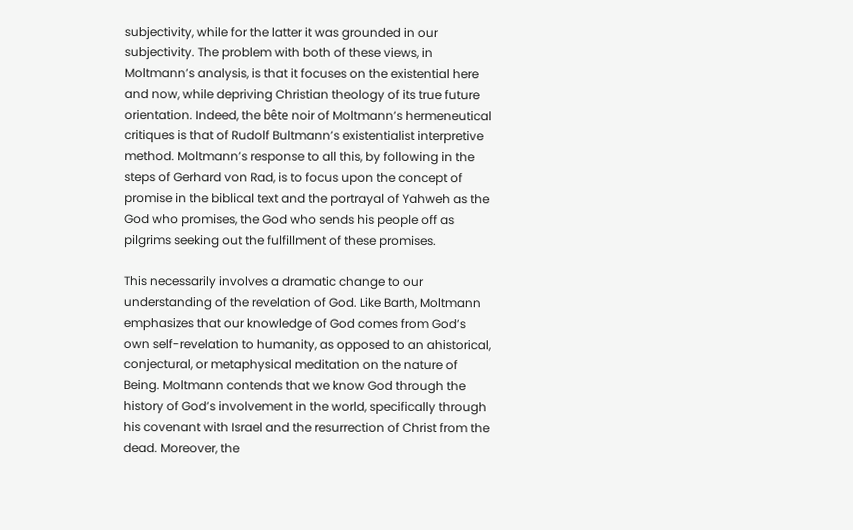subjectivity, while for the latter it was grounded in our subjectivity. The problem with both of these views, in Moltmann’s analysis, is that it focuses on the existential here and now, while depriving Christian theology of its true future orientation. Indeed, the bête noir of Moltmann’s hermeneutical critiques is that of Rudolf Bultmann’s existentialist interpretive method. Moltmann’s response to all this, by following in the steps of Gerhard von Rad, is to focus upon the concept of promise in the biblical text and the portrayal of Yahweh as the God who promises, the God who sends his people off as pilgrims seeking out the fulfillment of these promises.

This necessarily involves a dramatic change to our understanding of the revelation of God. Like Barth, Moltmann emphasizes that our knowledge of God comes from God’s own self-revelation to humanity, as opposed to an ahistorical, conjectural, or metaphysical meditation on the nature of Being. Moltmann contends that we know God through the history of God’s involvement in the world, specifically through his covenant with Israel and the resurrection of Christ from the dead. Moreover, the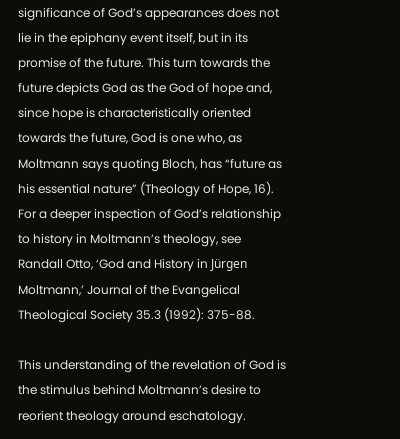significance of God’s appearances does not lie in the epiphany event itself, but in its promise of the future. This turn towards the future depicts God as the God of hope and, since hope is characteristically oriented towards the future, God is one who, as Moltmann says quoting Bloch, has “future as his essential nature” (Theology of Hope, 16). For a deeper inspection of God’s relationship to history in Moltmann’s theology, see Randall Otto, ‘God and History in Jürgen Moltmann,’ Journal of the Evangelical Theological Society 35.3 (1992): 375-88.

This understanding of the revelation of God is the stimulus behind Moltmann’s desire to reorient theology around eschatology.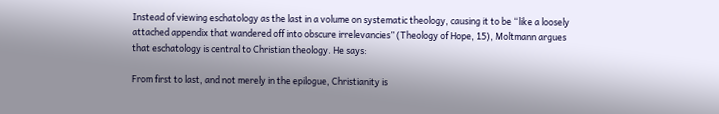Instead of viewing eschatology as the last in a volume on systematic theology, causing it to be “like a loosely attached appendix that wandered off into obscure irrelevancies” (Theology of Hope, 15), Moltmann argues that eschatology is central to Christian theology. He says:

From first to last, and not merely in the epilogue, Christianity is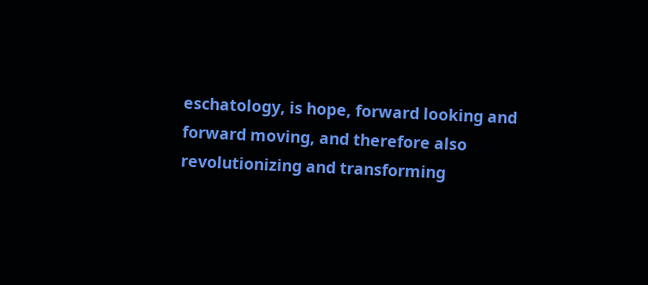eschatology, is hope, forward looking and forward moving, and therefore also revolutionizing and transforming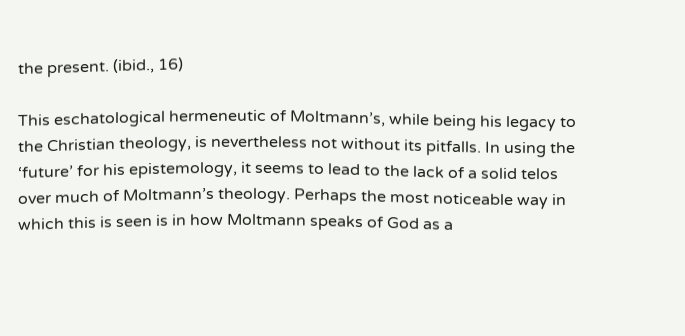the present. (ibid., 16)

This eschatological hermeneutic of Moltmann’s, while being his legacy to the Christian theology, is nevertheless not without its pitfalls. In using the ‘future’ for his epistemology, it seems to lead to the lack of a solid telos over much of Moltmann’s theology. Perhaps the most noticeable way in which this is seen is in how Moltmann speaks of God as a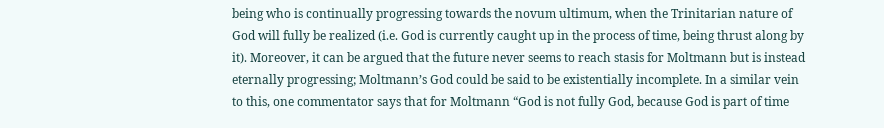being who is continually progressing towards the novum ultimum, when the Trinitarian nature of God will fully be realized (i.e. God is currently caught up in the process of time, being thrust along by it). Moreover, it can be argued that the future never seems to reach stasis for Moltmann but is instead eternally progressing; Moltmann’s God could be said to be existentially incomplete. In a similar vein to this, one commentator says that for Moltmann “God is not fully God, because God is part of time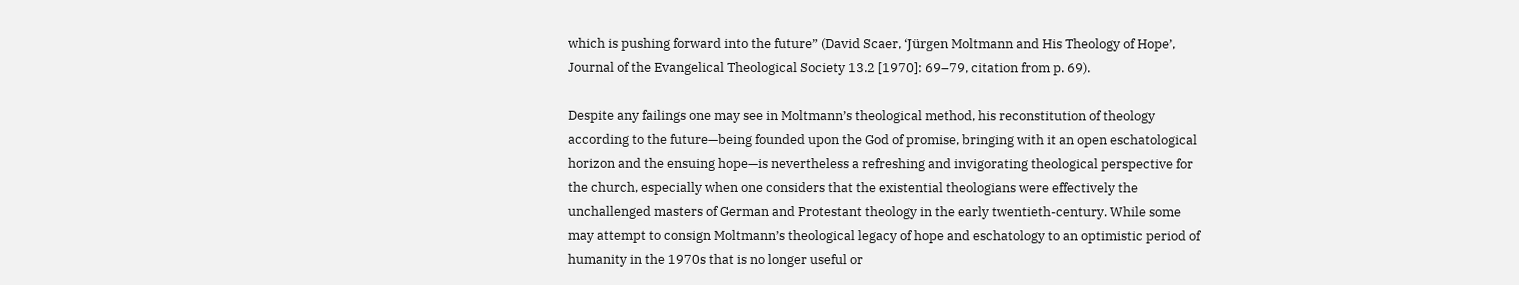which is pushing forward into the future” (David Scaer, ‘Jürgen Moltmann and His Theology of Hope’, Journal of the Evangelical Theological Society 13.2 [1970]: 69–79, citation from p. 69).

Despite any failings one may see in Moltmann’s theological method, his reconstitution of theology according to the future—being founded upon the God of promise, bringing with it an open eschatological horizon and the ensuing hope—is nevertheless a refreshing and invigorating theological perspective for the church, especially when one considers that the existential theologians were effectively the unchallenged masters of German and Protestant theology in the early twentieth-century. While some may attempt to consign Moltmann’s theological legacy of hope and eschatology to an optimistic period of humanity in the 1970s that is no longer useful or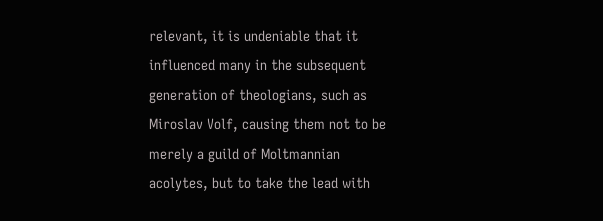relevant, it is undeniable that it influenced many in the subsequent generation of theologians, such as Miroslav Volf, causing them not to be merely a guild of Moltmannian acolytes, but to take the lead with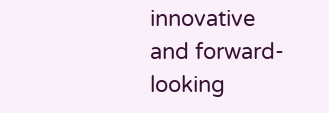innovative and forward-looking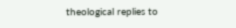theological replies to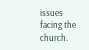issues facing the church.